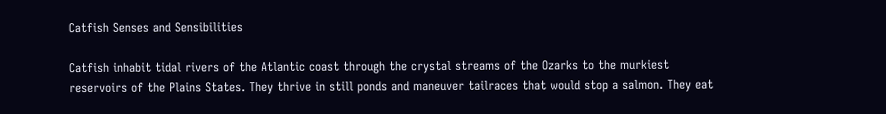Catfish Senses and Sensibilities

Catfish inhabit tidal rivers of the Atlantic coast through the crystal streams of the Ozarks to the murkiest reservoirs of the Plains States. They thrive in still ponds and maneuver tailraces that would stop a salmon. They eat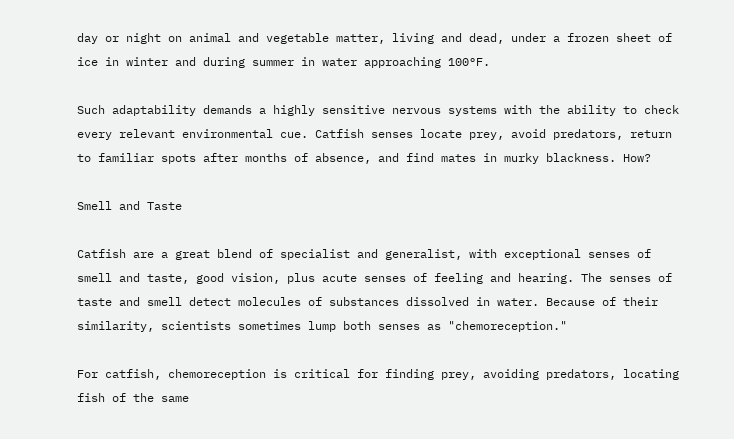day or night on animal and vegetable matter, living and dead, under a frozen sheet of ice in winter and during summer in water approaching 100°F.

Such adaptability demands a highly sensitive nervous systems with the ability to check every relevant environmental cue. Catfish senses locate prey, avoid predators, return to familiar spots after months of absence, and find mates in murky blackness. How?

Smell and Taste

Catfish are a great blend of specialist and generalist, with exceptional senses of smell and taste, good vision, plus acute senses of feeling and hearing. The senses of taste and smell detect molecules of substances dissolved in water. Because of their similarity, scientists sometimes lump both senses as "chemoreception."

For catfish, chemoreception is critical for finding prey, avoiding predators, locating fish of the same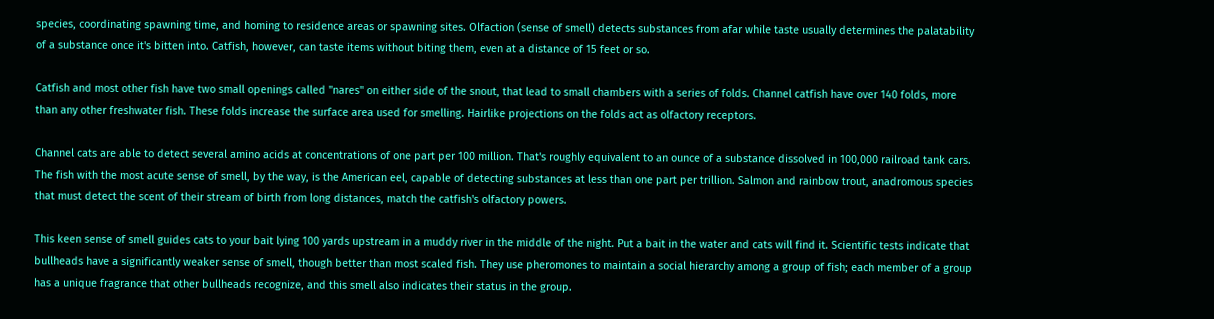species, coordinating spawning time, and homing to residence areas or spawning sites. Olfaction (sense of smell) detects substances from afar while taste usually determines the palatability of a substance once it's bitten into. Catfish, however, can taste items without biting them, even at a distance of 15 feet or so.

Catfish and most other fish have two small openings called "nares" on either side of the snout, that lead to small chambers with a series of folds. Channel catfish have over 140 folds, more than any other freshwater fish. These folds increase the surface area used for smelling. Hairlike projections on the folds act as olfactory receptors.

Channel cats are able to detect several amino acids at concentrations of one part per 100 million. That's roughly equivalent to an ounce of a substance dissolved in 100,000 railroad tank cars. The fish with the most acute sense of smell, by the way, is the American eel, capable of detecting substances at less than one part per trillion. Salmon and rainbow trout, anadromous species that must detect the scent of their stream of birth from long distances, match the catfish's olfactory powers.

This keen sense of smell guides cats to your bait lying 100 yards upstream in a muddy river in the middle of the night. Put a bait in the water and cats will find it. Scientific tests indicate that bullheads have a significantly weaker sense of smell, though better than most scaled fish. They use pheromones to maintain a social hierarchy among a group of fish; each member of a group has a unique fragrance that other bullheads recognize, and this smell also indicates their status in the group.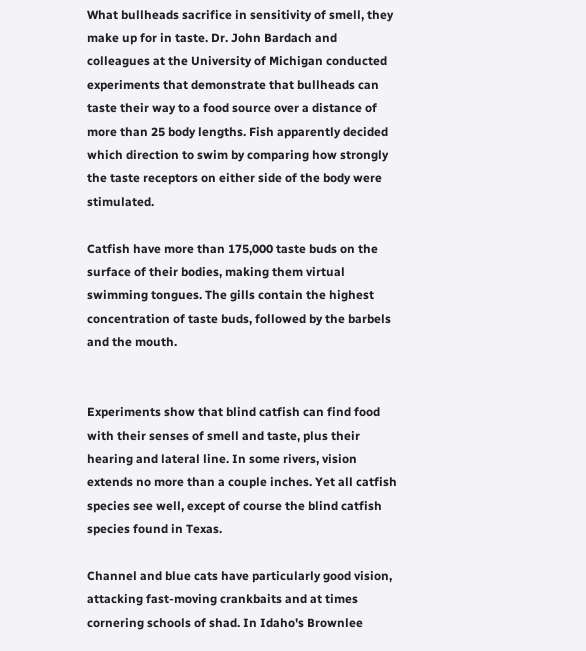What bullheads sacrifice in sensitivity of smell, they make up for in taste. Dr. John Bardach and colleagues at the University of Michigan conducted experiments that demonstrate that bullheads can taste their way to a food source over a distance of more than 25 body lengths. Fish apparently decided which direction to swim by comparing how strongly the taste receptors on either side of the body were stimulated.

Catfish have more than 175,000 taste buds on the surface of their bodies, making them virtual swimming tongues. The gills contain the highest concentration of taste buds, followed by the barbels and the mouth.


Experiments show that blind catfish can find food with their senses of smell and taste, plus their hearing and lateral line. In some rivers, vision extends no more than a couple inches. Yet all catfish species see well, except of course the blind catfish species found in Texas.

Channel and blue cats have particularly good vision, attacking fast-moving crankbaits and at times cornering schools of shad. In Idaho's Brownlee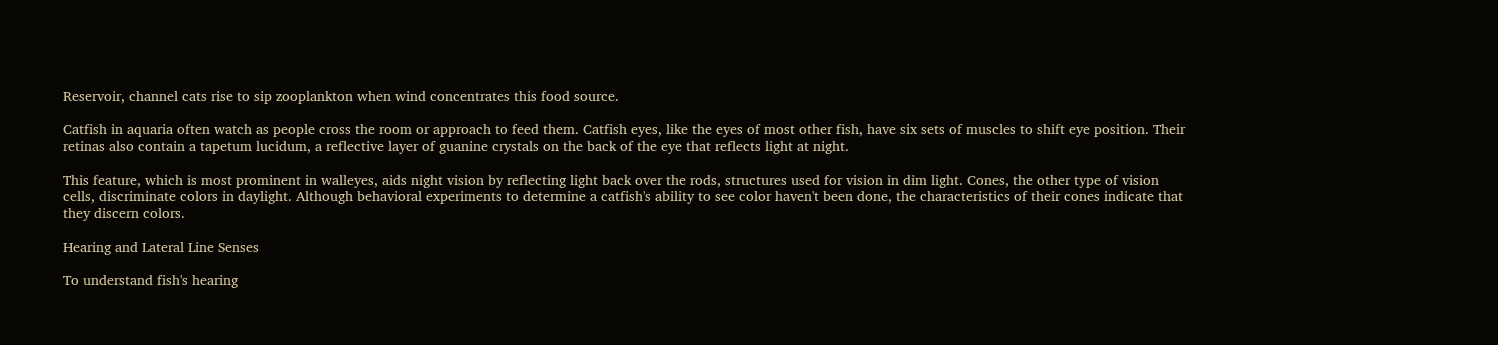Reservoir, channel cats rise to sip zooplankton when wind concentrates this food source.

Catfish in aquaria often watch as people cross the room or approach to feed them. Catfish eyes, like the eyes of most other fish, have six sets of muscles to shift eye position. Their retinas also contain a tapetum lucidum, a reflective layer of guanine crystals on the back of the eye that reflects light at night.

This feature, which is most prominent in walleyes, aids night vision by reflecting light back over the rods, structures used for vision in dim light. Cones, the other type of vision cells, discriminate colors in daylight. Although behavioral experiments to determine a catfish's ability to see color haven't been done, the characteristics of their cones indicate that they discern colors.

Hearing and Lateral Line Senses

To understand fish's hearing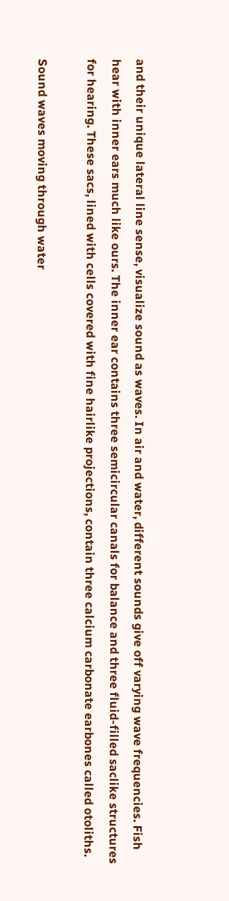and their unique lateral line sense, visualize sound as waves. In air and water, different sounds give off varying wave frequencies. Fish hear with inner ears much like ours. The inner ear contains three semicircular canals for balance and three fluid-filled saclike structures for hearing. These sacs, lined with cells covered with fine hairlike projections, contain three calcium carbonate earbones called otoliths.

Sound waves moving through water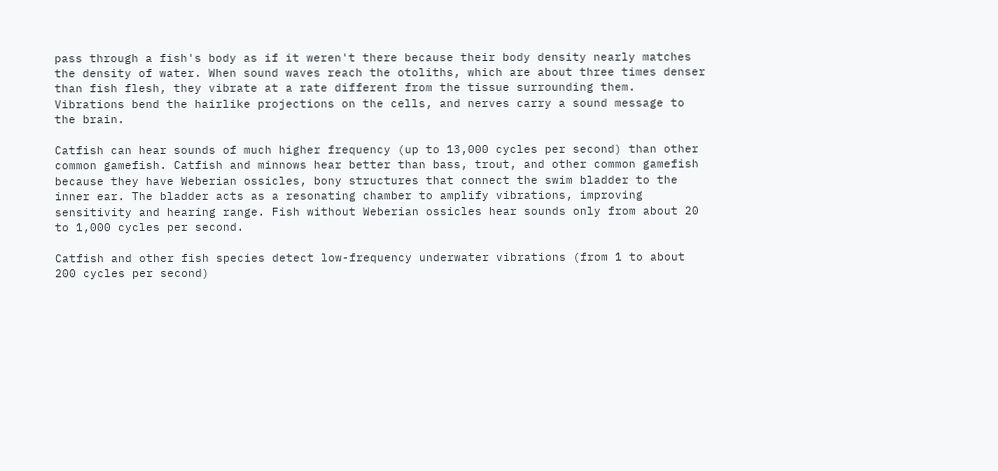pass through a fish's body as if it weren't there because their body density nearly matches the density of water. When sound waves reach the otoliths, which are about three times denser than fish flesh, they vibrate at a rate different from the tissue surrounding them. Vibrations bend the hairlike projections on the cells, and nerves carry a sound message to the brain.

Catfish can hear sounds of much higher frequency (up to 13,000 cycles per second) than other common gamefish. Catfish and minnows hear better than bass, trout, and other common gamefish because they have Weberian ossicles, bony structures that connect the swim bladder to the inner ear. The bladder acts as a resonating chamber to amplify vibrations, improving sensitivity and hearing range. Fish without Weberian ossicles hear sounds only from about 20 to 1,000 cycles per second.

Catfish and other fish species detect low-frequency underwater vibrations (from 1 to about 200 cycles per second)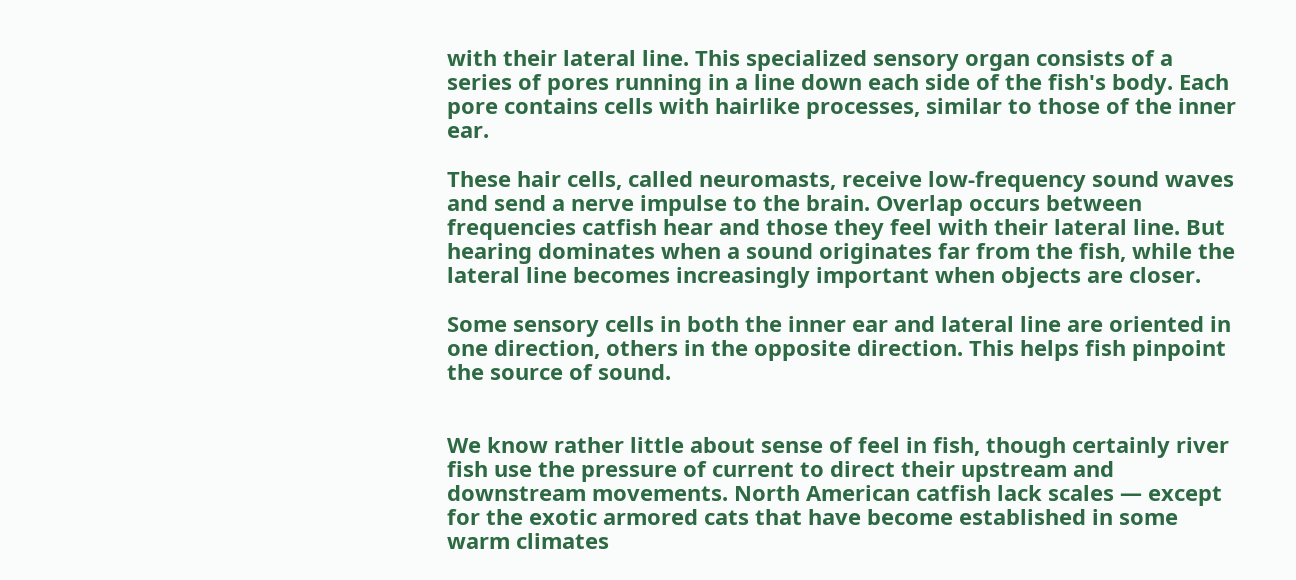with their lateral line. This specialized sensory organ consists of a series of pores running in a line down each side of the fish's body. Each pore contains cells with hairlike processes, similar to those of the inner ear.

These hair cells, called neuromasts, receive low-frequency sound waves and send a nerve impulse to the brain. Overlap occurs between frequencies catfish hear and those they feel with their lateral line. But hearing dominates when a sound originates far from the fish, while the lateral line becomes increasingly important when objects are closer.

Some sensory cells in both the inner ear and lateral line are oriented in one direction, others in the opposite direction. This helps fish pinpoint the source of sound.


We know rather little about sense of feel in fish, though certainly river fish use the pressure of current to direct their upstream and downstream movements. North American catfish lack scales — except for the exotic armored cats that have become established in some warm climates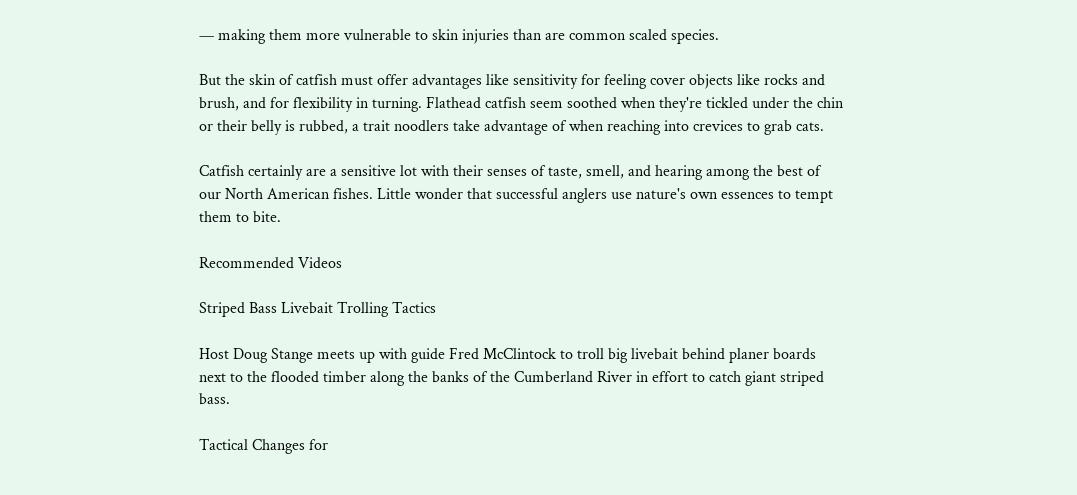— making them more vulnerable to skin injuries than are common scaled species.

But the skin of catfish must offer advantages like sensitivity for feeling cover objects like rocks and brush, and for flexibility in turning. Flathead catfish seem soothed when they're tickled under the chin or their belly is rubbed, a trait noodlers take advantage of when reaching into crevices to grab cats.

Catfish certainly are a sensitive lot with their senses of taste, smell, and hearing among the best of our North American fishes. Little wonder that successful anglers use nature's own essences to tempt them to bite.

Recommended Videos

Striped Bass Livebait Trolling Tactics

Host Doug Stange meets up with guide Fred McClintock to troll big livebait behind planer boards next to the flooded timber along the banks of the Cumberland River in effort to catch giant striped bass.

Tactical Changes for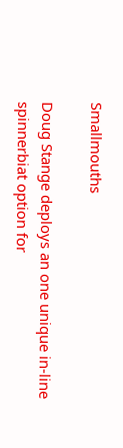Smallmouths

Doug Stange deploys an one unique in-line spinnerbiat option for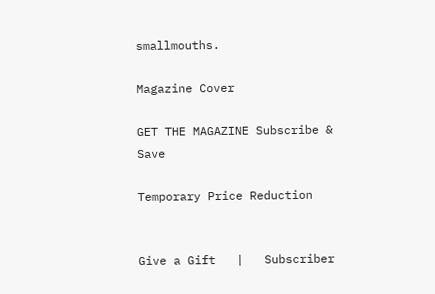smallmouths.

Magazine Cover

GET THE MAGAZINE Subscribe & Save

Temporary Price Reduction


Give a Gift   |   Subscriber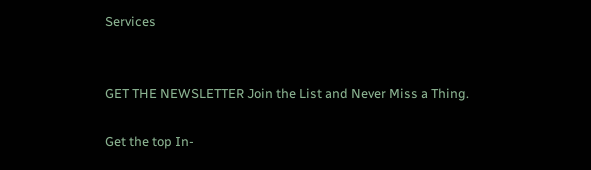Services


GET THE NEWSLETTER Join the List and Never Miss a Thing.

Get the top In-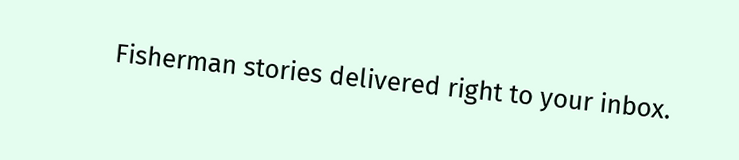Fisherman stories delivered right to your inbox.